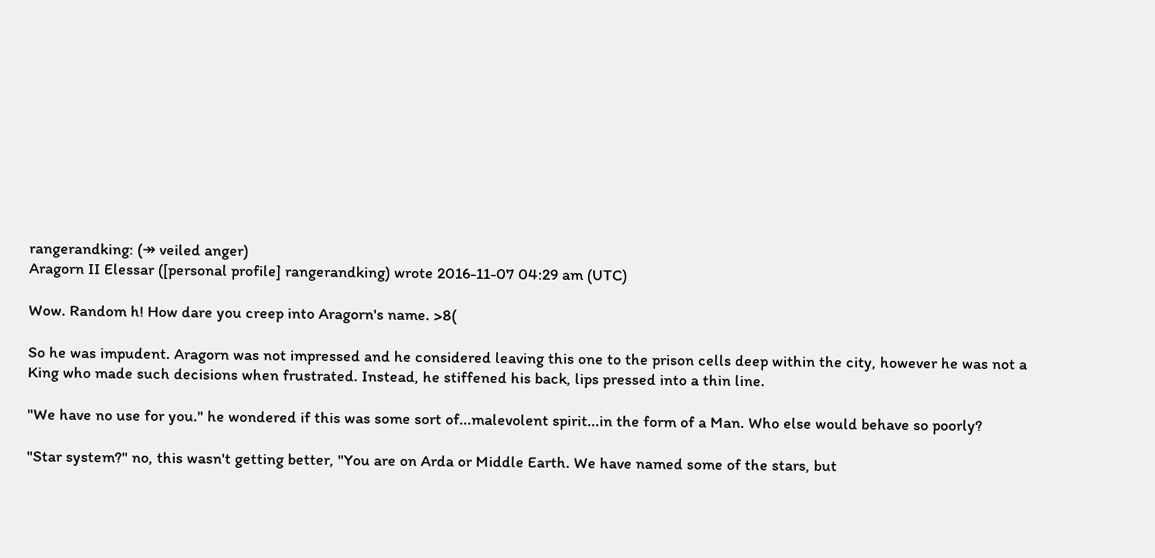rangerandking: (↠ veiled anger)
Aragorn II Elessar ([personal profile] rangerandking) wrote 2016-11-07 04:29 am (UTC)

Wow. Random h! How dare you creep into Aragorn's name. >8(

So he was impudent. Aragorn was not impressed and he considered leaving this one to the prison cells deep within the city, however he was not a King who made such decisions when frustrated. Instead, he stiffened his back, lips pressed into a thin line.

"We have no use for you." he wondered if this was some sort of...malevolent spirit...in the form of a Man. Who else would behave so poorly?

"Star system?" no, this wasn't getting better, "You are on Arda or Middle Earth. We have named some of the stars, but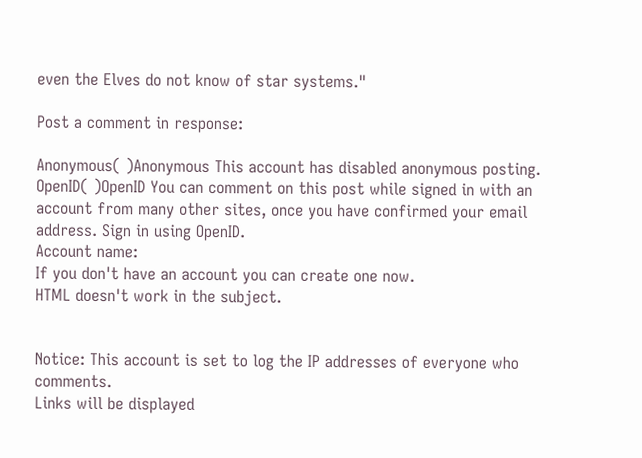even the Elves do not know of star systems."

Post a comment in response:

Anonymous( )Anonymous This account has disabled anonymous posting.
OpenID( )OpenID You can comment on this post while signed in with an account from many other sites, once you have confirmed your email address. Sign in using OpenID.
Account name:
If you don't have an account you can create one now.
HTML doesn't work in the subject.


Notice: This account is set to log the IP addresses of everyone who comments.
Links will be displayed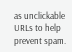as unclickable URLs to help prevent spam.